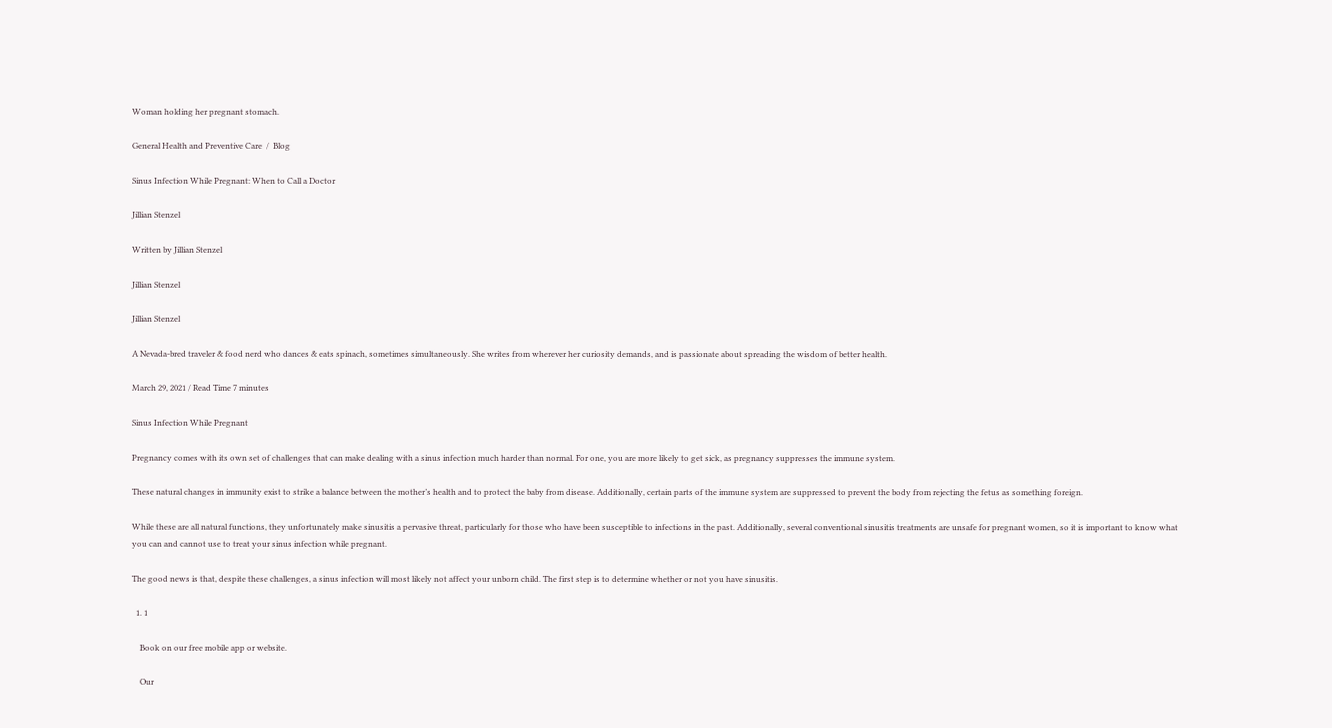Woman holding her pregnant stomach.

General Health and Preventive Care  /  Blog

Sinus Infection While Pregnant: When to Call a Doctor

Jillian Stenzel

Written by Jillian Stenzel

Jillian Stenzel

Jillian Stenzel

A Nevada-bred traveler & food nerd who dances & eats spinach, sometimes simultaneously. She writes from wherever her curiosity demands, and is passionate about spreading the wisdom of better health.

March 29, 2021 / Read Time 7 minutes

Sinus Infection While Pregnant

Pregnancy comes with its own set of challenges that can make dealing with a sinus infection much harder than normal. For one, you are more likely to get sick, as pregnancy suppresses the immune system.

These natural changes in immunity exist to strike a balance between the mother’s health and to protect the baby from disease. Additionally, certain parts of the immune system are suppressed to prevent the body from rejecting the fetus as something foreign.

While these are all natural functions, they unfortunately make sinusitis a pervasive threat, particularly for those who have been susceptible to infections in the past. Additionally, several conventional sinusitis treatments are unsafe for pregnant women, so it is important to know what you can and cannot use to treat your sinus infection while pregnant.

The good news is that, despite these challenges, a sinus infection will most likely not affect your unborn child. The first step is to determine whether or not you have sinusitis.

  1. 1

    Book on our free mobile app or website.

    Our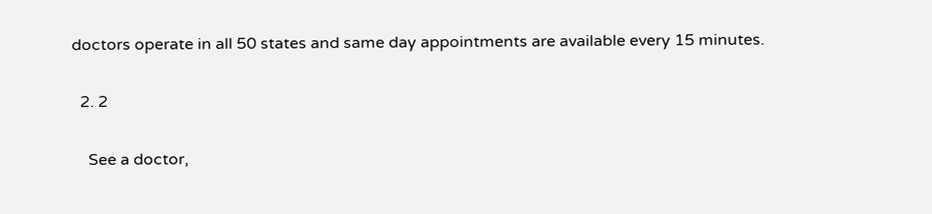doctors operate in all 50 states and same day appointments are available every 15 minutes.

  2. 2

    See a doctor,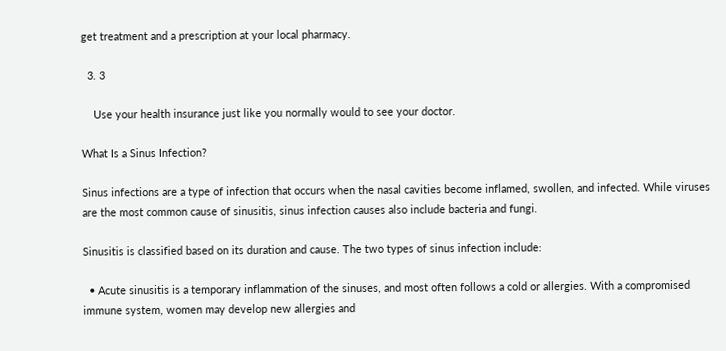get treatment and a prescription at your local pharmacy.

  3. 3

    Use your health insurance just like you normally would to see your doctor.

What Is a Sinus Infection?

Sinus infections are a type of infection that occurs when the nasal cavities become inflamed, swollen, and infected. While viruses are the most common cause of sinusitis, sinus infection causes also include bacteria and fungi.

Sinusitis is classified based on its duration and cause. The two types of sinus infection include:

  • Acute sinusitis is a temporary inflammation of the sinuses, and most often follows a cold or allergies. With a compromised immune system, women may develop new allergies and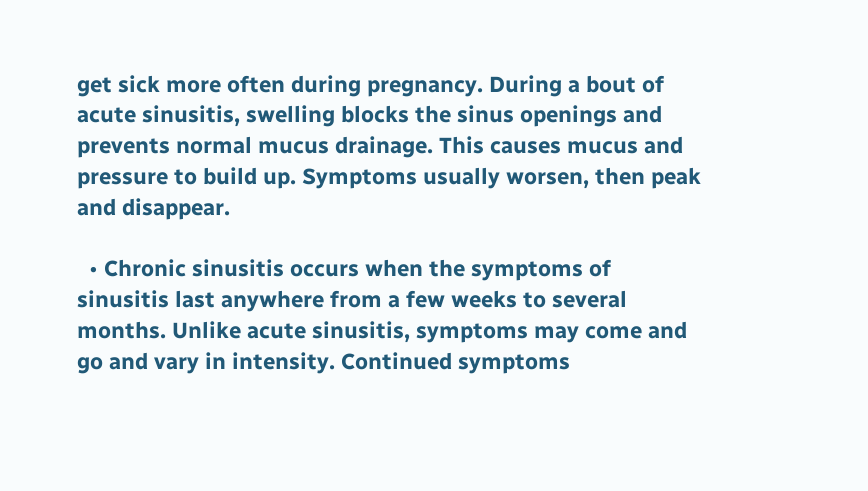get sick more often during pregnancy. During a bout of acute sinusitis, swelling blocks the sinus openings and prevents normal mucus drainage. This causes mucus and pressure to build up. Symptoms usually worsen, then peak and disappear.

  • Chronic sinusitis occurs when the symptoms of sinusitis last anywhere from a few weeks to several months. Unlike acute sinusitis, symptoms may come and go and vary in intensity. Continued symptoms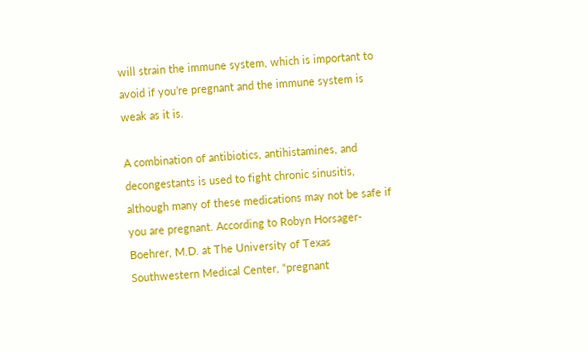will strain the immune system, which is important to avoid if you’re pregnant and the immune system is weak as it is.

A combination of antibiotics, antihistamines, and decongestants is used to fight chronic sinusitis, although many of these medications may not be safe if you are pregnant. According to Robyn Horsager-Boehrer, M.D. at The University of Texas Southwestern Medical Center, “pregnant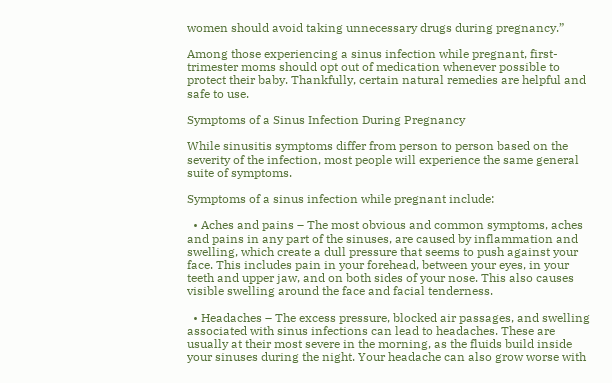women should avoid taking unnecessary drugs during pregnancy.”

Among those experiencing a sinus infection while pregnant, first-trimester moms should opt out of medication whenever possible to protect their baby. Thankfully, certain natural remedies are helpful and safe to use.

Symptoms of a Sinus Infection During Pregnancy

While sinusitis symptoms differ from person to person based on the severity of the infection, most people will experience the same general suite of symptoms.

Symptoms of a sinus infection while pregnant include:

  • Aches and pains – The most obvious and common symptoms, aches and pains in any part of the sinuses, are caused by inflammation and swelling, which create a dull pressure that seems to push against your face. This includes pain in your forehead, between your eyes, in your teeth and upper jaw, and on both sides of your nose. This also causes visible swelling around the face and facial tenderness.

  • Headaches – The excess pressure, blocked air passages, and swelling associated with sinus infections can lead to headaches. These are usually at their most severe in the morning, as the fluids build inside your sinuses during the night. Your headache can also grow worse with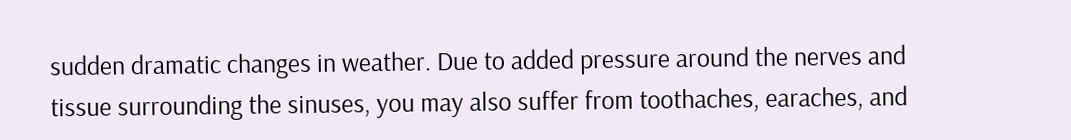sudden dramatic changes in weather. Due to added pressure around the nerves and tissue surrounding the sinuses, you may also suffer from toothaches, earaches, and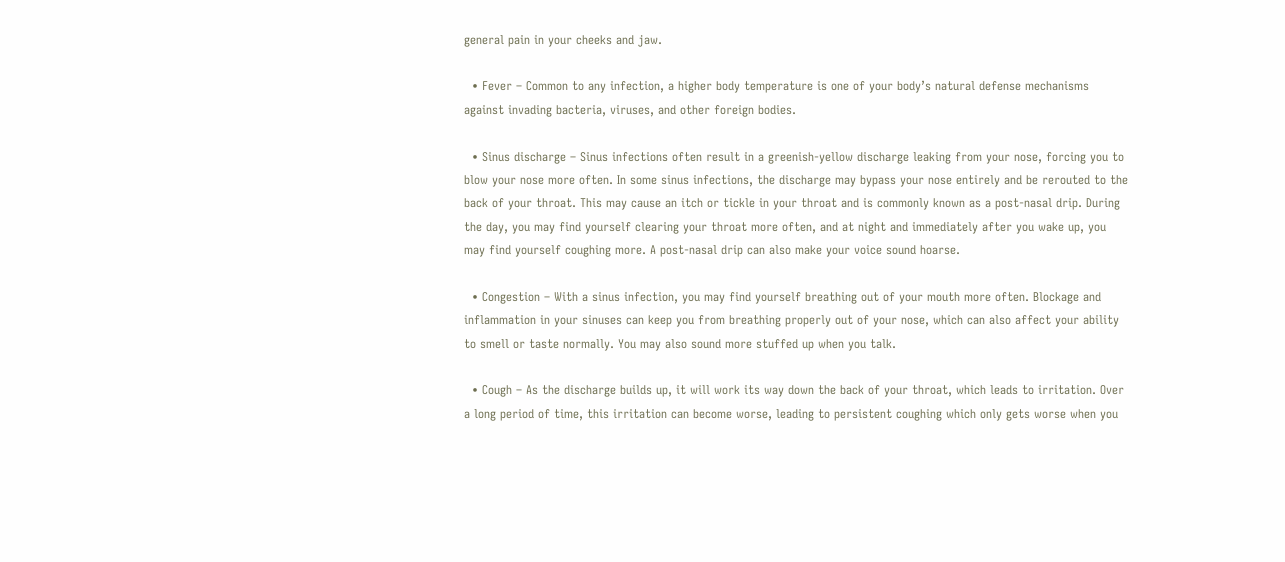general pain in your cheeks and jaw.

  • Fever – Common to any infection, a higher body temperature is one of your body’s natural defense mechanisms against invading bacteria, viruses, and other foreign bodies.

  • Sinus discharge – Sinus infections often result in a greenish-yellow discharge leaking from your nose, forcing you to blow your nose more often. In some sinus infections, the discharge may bypass your nose entirely and be rerouted to the back of your throat. This may cause an itch or tickle in your throat and is commonly known as a post-nasal drip. During the day, you may find yourself clearing your throat more often, and at night and immediately after you wake up, you may find yourself coughing more. A post-nasal drip can also make your voice sound hoarse.

  • Congestion – With a sinus infection, you may find yourself breathing out of your mouth more often. Blockage and inflammation in your sinuses can keep you from breathing properly out of your nose, which can also affect your ability to smell or taste normally. You may also sound more stuffed up when you talk.

  • Cough – As the discharge builds up, it will work its way down the back of your throat, which leads to irritation. Over a long period of time, this irritation can become worse, leading to persistent coughing which only gets worse when you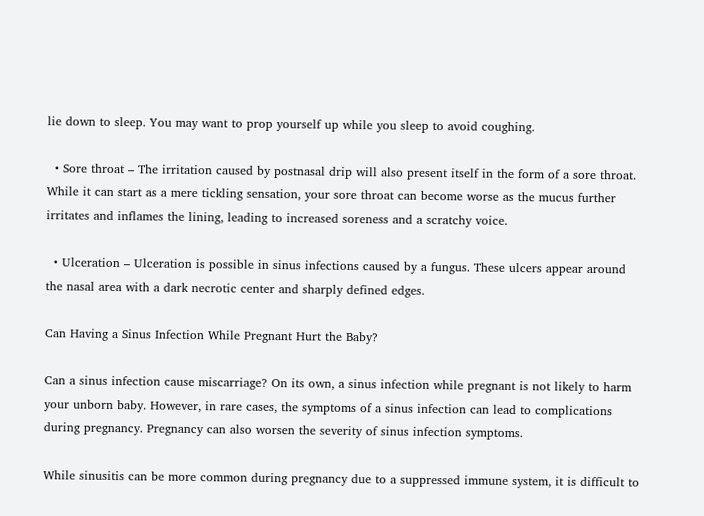lie down to sleep. You may want to prop yourself up while you sleep to avoid coughing.

  • Sore throat – The irritation caused by postnasal drip will also present itself in the form of a sore throat. While it can start as a mere tickling sensation, your sore throat can become worse as the mucus further irritates and inflames the lining, leading to increased soreness and a scratchy voice.

  • Ulceration – Ulceration is possible in sinus infections caused by a fungus. These ulcers appear around the nasal area with a dark necrotic center and sharply defined edges.

Can Having a Sinus Infection While Pregnant Hurt the Baby?

Can a sinus infection cause miscarriage? On its own, a sinus infection while pregnant is not likely to harm your unborn baby. However, in rare cases, the symptoms of a sinus infection can lead to complications during pregnancy. Pregnancy can also worsen the severity of sinus infection symptoms.

While sinusitis can be more common during pregnancy due to a suppressed immune system, it is difficult to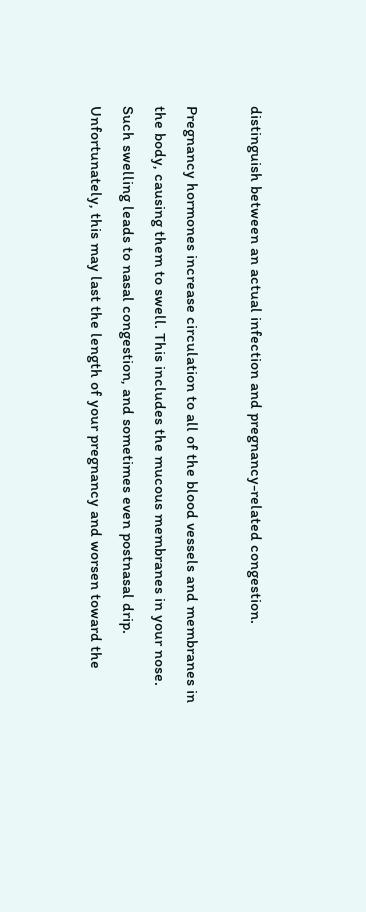distinguish between an actual infection and pregnancy-related congestion.

Pregnancy hormones increase circulation to all of the blood vessels and membranes in the body, causing them to swell. This includes the mucous membranes in your nose. Such swelling leads to nasal congestion, and sometimes even postnasal drip. Unfortunately, this may last the length of your pregnancy and worsen toward the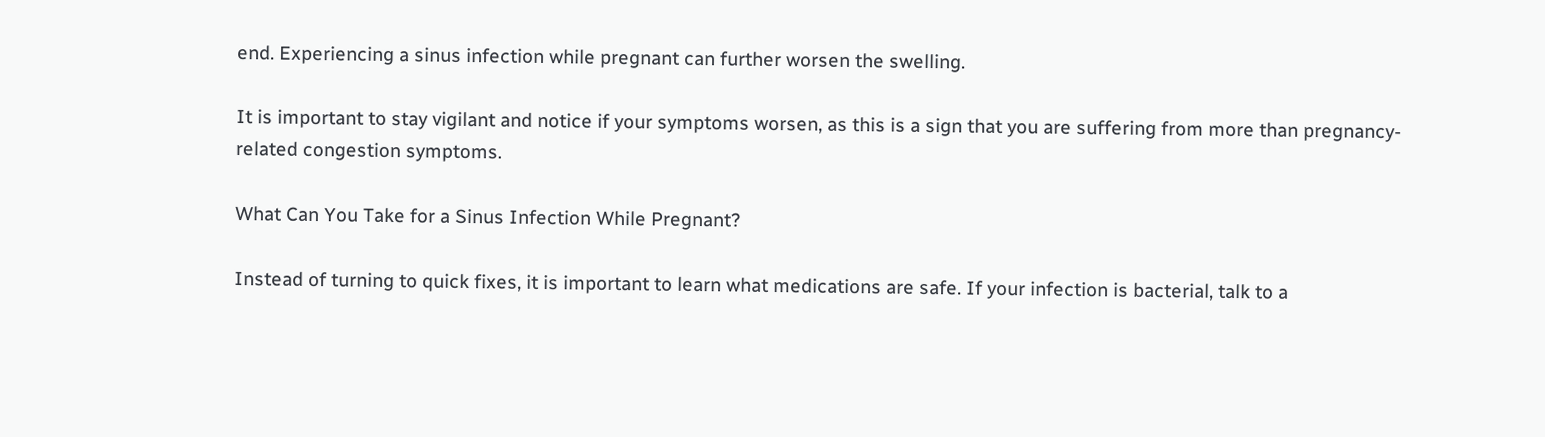end. Experiencing a sinus infection while pregnant can further worsen the swelling.

It is important to stay vigilant and notice if your symptoms worsen, as this is a sign that you are suffering from more than pregnancy-related congestion symptoms.

What Can You Take for a Sinus Infection While Pregnant?

Instead of turning to quick fixes, it is important to learn what medications are safe. If your infection is bacterial, talk to a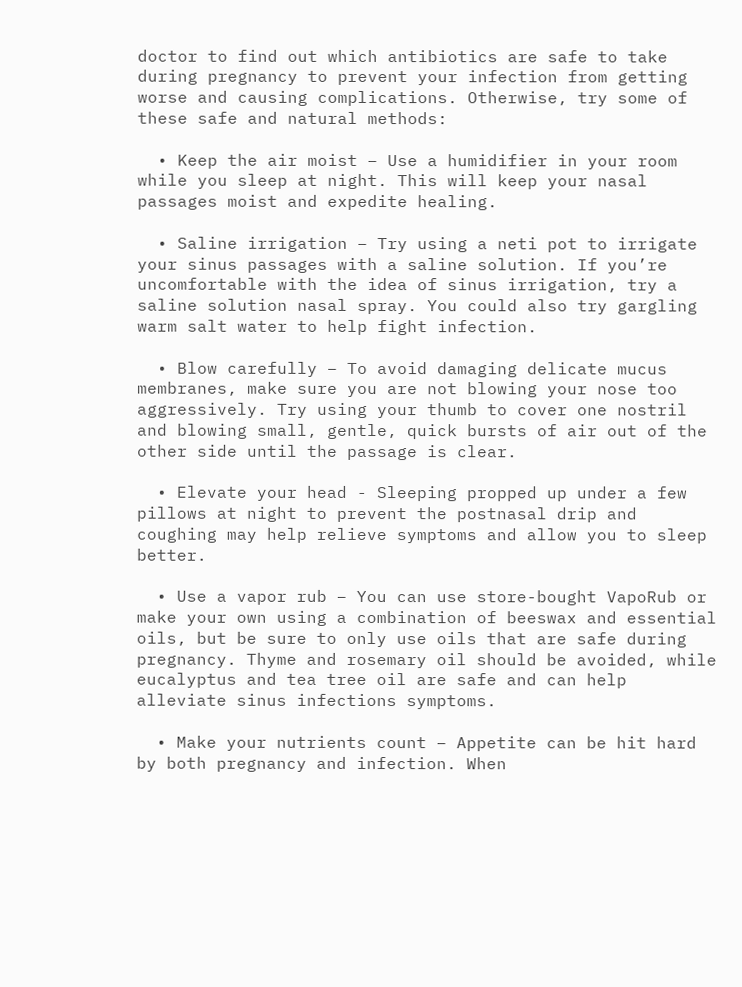doctor to find out which antibiotics are safe to take during pregnancy to prevent your infection from getting worse and causing complications. Otherwise, try some of these safe and natural methods:

  • Keep the air moist – Use a humidifier in your room while you sleep at night. This will keep your nasal passages moist and expedite healing.

  • Saline irrigation – Try using a neti pot to irrigate your sinus passages with a saline solution. If you’re uncomfortable with the idea of sinus irrigation, try a saline solution nasal spray. You could also try gargling warm salt water to help fight infection.

  • Blow carefully – To avoid damaging delicate mucus membranes, make sure you are not blowing your nose too aggressively. Try using your thumb to cover one nostril and blowing small, gentle, quick bursts of air out of the other side until the passage is clear.

  • Elevate your head - Sleeping propped up under a few pillows at night to prevent the postnasal drip and coughing may help relieve symptoms and allow you to sleep better.

  • Use a vapor rub – You can use store-bought VapoRub or make your own using a combination of beeswax and essential oils, but be sure to only use oils that are safe during pregnancy. Thyme and rosemary oil should be avoided, while eucalyptus and tea tree oil are safe and can help alleviate sinus infections symptoms.

  • Make your nutrients count – Appetite can be hit hard by both pregnancy and infection. When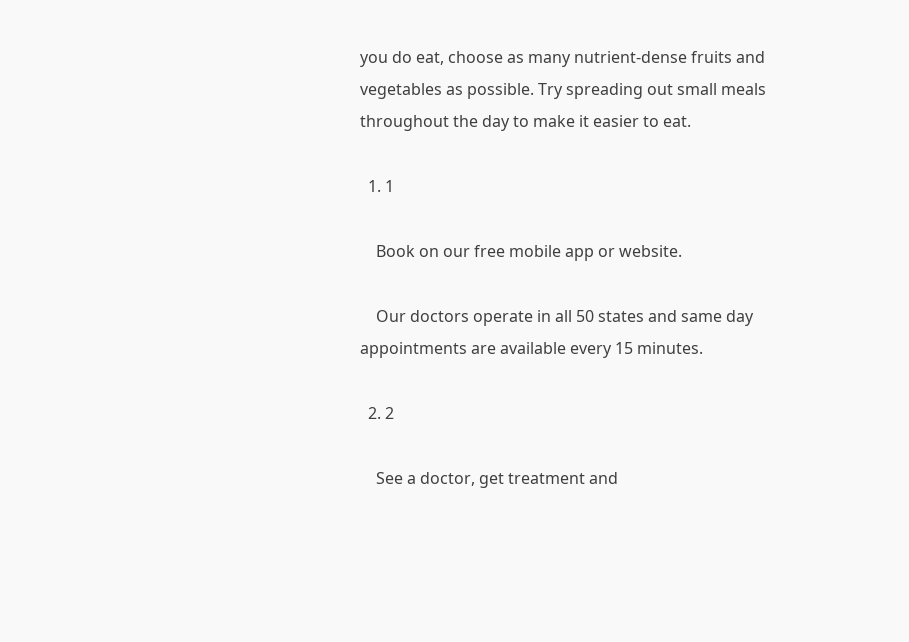you do eat, choose as many nutrient-dense fruits and vegetables as possible. Try spreading out small meals throughout the day to make it easier to eat.

  1. 1

    Book on our free mobile app or website.

    Our doctors operate in all 50 states and same day appointments are available every 15 minutes.

  2. 2

    See a doctor, get treatment and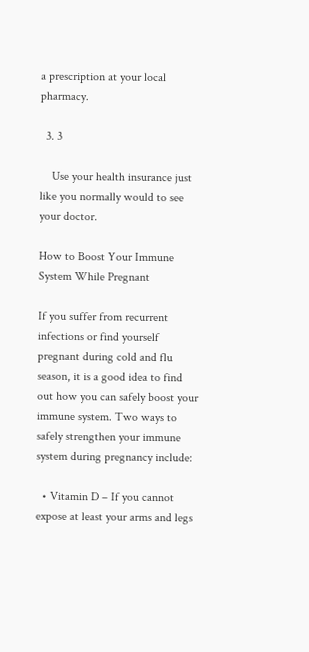a prescription at your local pharmacy.

  3. 3

    Use your health insurance just like you normally would to see your doctor.

How to Boost Your Immune System While Pregnant

If you suffer from recurrent infections or find yourself pregnant during cold and flu season, it is a good idea to find out how you can safely boost your immune system. Two ways to safely strengthen your immune system during pregnancy include:

  • Vitamin D – If you cannot expose at least your arms and legs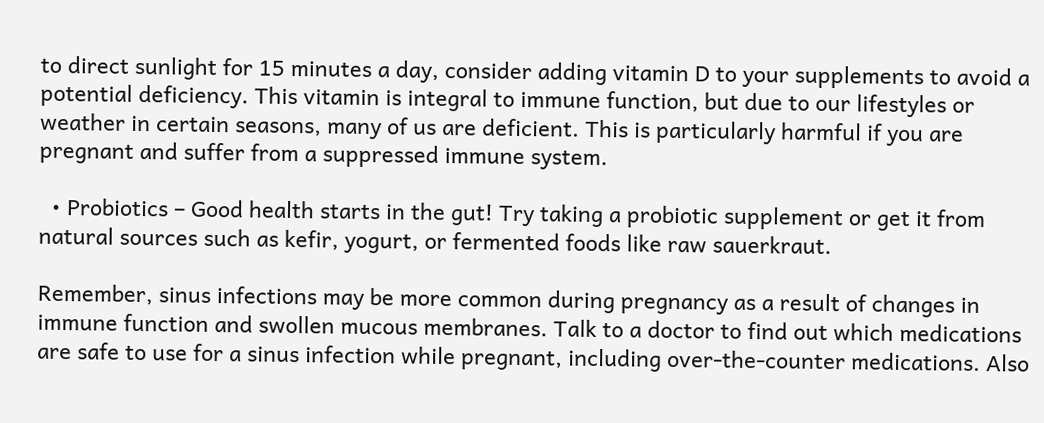to direct sunlight for 15 minutes a day, consider adding vitamin D to your supplements to avoid a potential deficiency. This vitamin is integral to immune function, but due to our lifestyles or weather in certain seasons, many of us are deficient. This is particularly harmful if you are pregnant and suffer from a suppressed immune system.

  • Probiotics – Good health starts in the gut! Try taking a probiotic supplement or get it from natural sources such as kefir, yogurt, or fermented foods like raw sauerkraut.

Remember, sinus infections may be more common during pregnancy as a result of changes in immune function and swollen mucous membranes. Talk to a doctor to find out which medications are safe to use for a sinus infection while pregnant, including over-the-counter medications. Also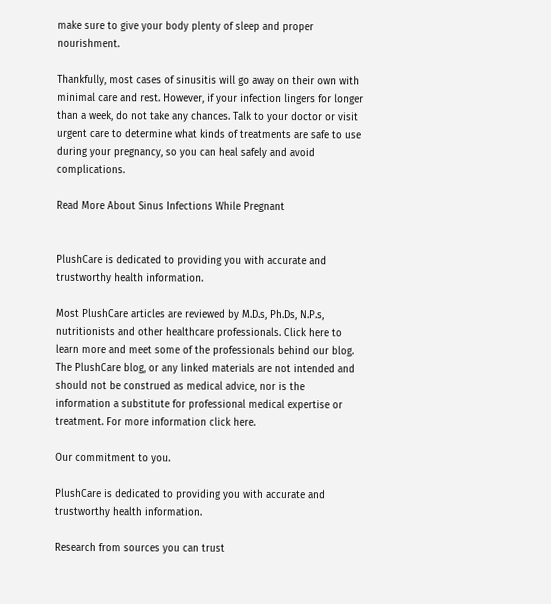make sure to give your body plenty of sleep and proper nourishment.

Thankfully, most cases of sinusitis will go away on their own with minimal care and rest. However, if your infection lingers for longer than a week, do not take any chances. Talk to your doctor or visit urgent care to determine what kinds of treatments are safe to use during your pregnancy, so you can heal safely and avoid complications.

Read More About Sinus Infections While Pregnant


PlushCare is dedicated to providing you with accurate and trustworthy health information.

Most PlushCare articles are reviewed by M.D.s, Ph.Ds, N.P.s, nutritionists and other healthcare professionals. Click here to learn more and meet some of the professionals behind our blog. The PlushCare blog, or any linked materials are not intended and should not be construed as medical advice, nor is the information a substitute for professional medical expertise or treatment. For more information click here.

Our commitment to you.

PlushCare is dedicated to providing you with accurate and trustworthy health information.

Research from sources you can trust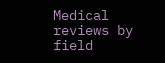Medical reviews by field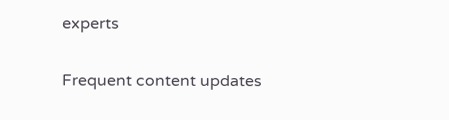experts

Frequent content updates